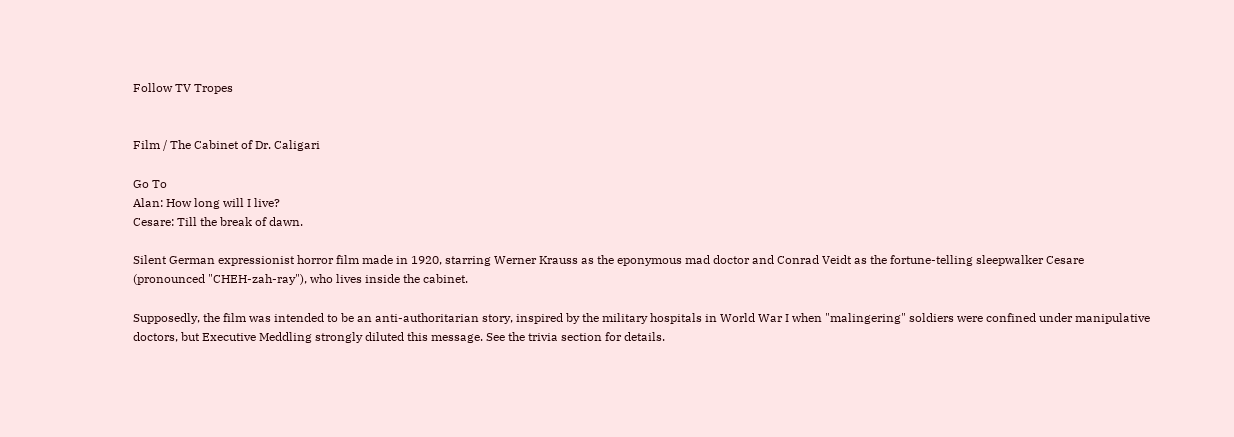Follow TV Tropes


Film / The Cabinet of Dr. Caligari

Go To
Alan: How long will I live?
Cesare: Till the break of dawn.

Silent German expressionist horror film made in 1920, starring Werner Krauss as the eponymous mad doctor and Conrad Veidt as the fortune-telling sleepwalker Cesare (pronounced "CHEH-zah-ray"), who lives inside the cabinet.

Supposedly, the film was intended to be an anti-authoritarian story, inspired by the military hospitals in World War I when "malingering" soldiers were confined under manipulative doctors, but Executive Meddling strongly diluted this message. See the trivia section for details.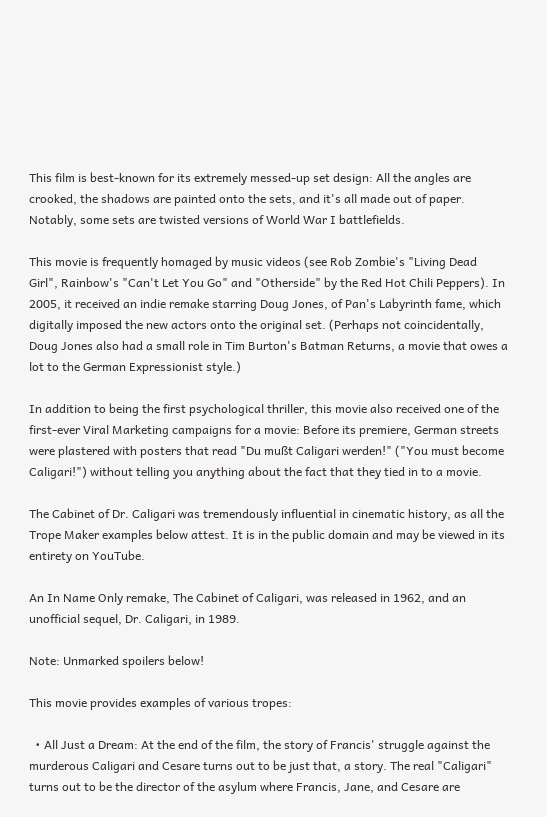This film is best-known for its extremely messed-up set design: All the angles are crooked, the shadows are painted onto the sets, and it's all made out of paper. Notably, some sets are twisted versions of World War I battlefields.

This movie is frequently homaged by music videos (see Rob Zombie's "Living Dead Girl", Rainbow's "Can't Let You Go" and "Otherside" by the Red Hot Chili Peppers). In 2005, it received an indie remake starring Doug Jones, of Pan's Labyrinth fame, which digitally imposed the new actors onto the original set. (Perhaps not coincidentally, Doug Jones also had a small role in Tim Burton's Batman Returns, a movie that owes a lot to the German Expressionist style.)

In addition to being the first psychological thriller, this movie also received one of the first-ever Viral Marketing campaigns for a movie: Before its premiere, German streets were plastered with posters that read "Du mußt Caligari werden!" ("You must become Caligari!") without telling you anything about the fact that they tied in to a movie.

The Cabinet of Dr. Caligari was tremendously influential in cinematic history, as all the Trope Maker examples below attest. It is in the public domain and may be viewed in its entirety on YouTube.

An In Name Only remake, The Cabinet of Caligari, was released in 1962, and an unofficial sequel, Dr. Caligari, in 1989.

Note: Unmarked spoilers below!

This movie provides examples of various tropes:

  • All Just a Dream: At the end of the film, the story of Francis' struggle against the murderous Caligari and Cesare turns out to be just that, a story. The real "Caligari" turns out to be the director of the asylum where Francis, Jane, and Cesare are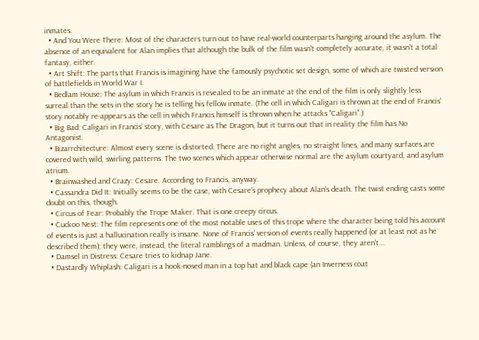inmates.
  • And You Were There: Most of the characters turn out to have real-world counterparts hanging around the asylum. The absence of an equivalent for Alan implies that although the bulk of the film wasn't completely accurate, it wasn't a total fantasy, either.
  • Art Shift: The parts that Francis is imagining have the famously psychotic set design, some of which are twisted version of battlefields in World War I.
  • Bedlam House: The asylum in which Francis is revealed to be an inmate at the end of the film is only slightly less surreal than the sets in the story he is telling his fellow inmate. (The cell in which Caligari is thrown at the end of Francis' story notably re-appears as the cell in which Francis himself is thrown when he attacks "Caligari".)
  • Big Bad: Caligari in Francis' story, with Cesare as The Dragon, but it turns out that in reality the film has No Antagonist.
  • Bizarrchitecture: Almost every scene is distorted. There are no right angles, no straight lines, and many surfaces are covered with wild, swirling patterns. The two scenes which appear otherwise normal are the asylum courtyard, and asylum atrium.
  • Brainwashed and Crazy: Cesare. According to Francis, anyway.
  • Cassandra Did It: Initially seems to be the case, with Cesare's prophecy about Alan's death. The twist ending casts some doubt on this, though.
  • Circus of Fear: Probably the Trope Maker. That is one creepy circus.
  • Cuckoo Nest: The film represents one of the most notable uses of this trope where the character being told his account of events is just a hallucination really is insane. None of Francis' version of events really happened (or at least not as he described them); they were, instead, the literal ramblings of a madman. Unless, of course, they aren't...
  • Damsel in Distress: Cesare tries to kidnap Jane.
  • Dastardly Whiplash: Caligari is a hook-nosed man in a top hat and black cape (an Inverness coat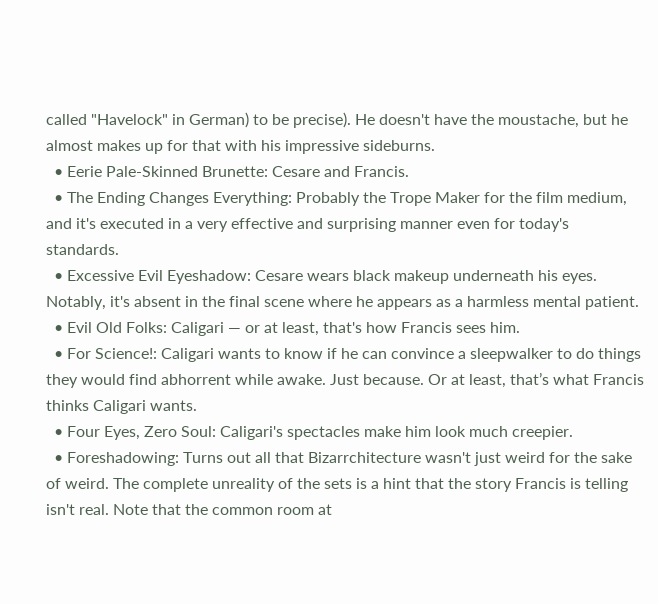called "Havelock" in German) to be precise). He doesn't have the moustache, but he almost makes up for that with his impressive sideburns.
  • Eerie Pale-Skinned Brunette: Cesare and Francis.
  • The Ending Changes Everything: Probably the Trope Maker for the film medium, and it's executed in a very effective and surprising manner even for today's standards.
  • Excessive Evil Eyeshadow: Cesare wears black makeup underneath his eyes. Notably, it's absent in the final scene where he appears as a harmless mental patient.
  • Evil Old Folks: Caligari — or at least, that's how Francis sees him.
  • For Science!: Caligari wants to know if he can convince a sleepwalker to do things they would find abhorrent while awake. Just because. Or at least, that’s what Francis thinks Caligari wants.
  • Four Eyes, Zero Soul: Caligari's spectacles make him look much creepier.
  • Foreshadowing: Turns out all that Bizarrchitecture wasn't just weird for the sake of weird. The complete unreality of the sets is a hint that the story Francis is telling isn't real. Note that the common room at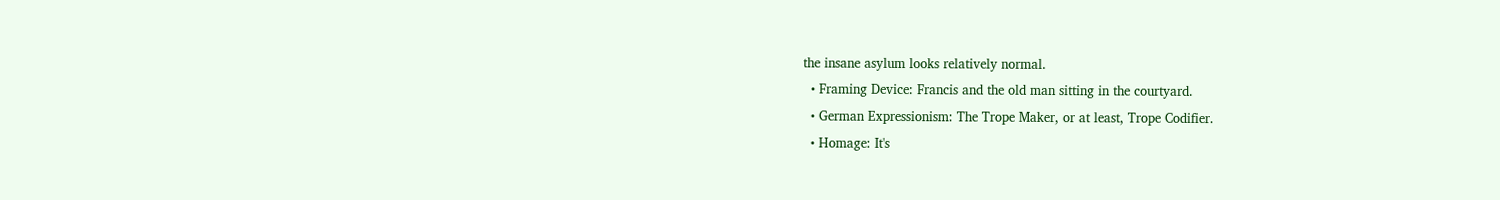the insane asylum looks relatively normal.
  • Framing Device: Francis and the old man sitting in the courtyard.
  • German Expressionism: The Trope Maker, or at least, Trope Codifier.
  • Homage: It's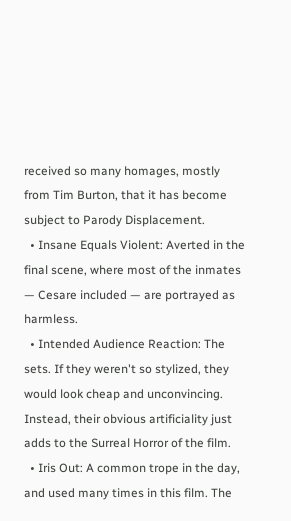received so many homages, mostly from Tim Burton, that it has become subject to Parody Displacement.
  • Insane Equals Violent: Averted in the final scene, where most of the inmates — Cesare included — are portrayed as harmless.
  • Intended Audience Reaction: The sets. If they weren't so stylized, they would look cheap and unconvincing. Instead, their obvious artificiality just adds to the Surreal Horror of the film.
  • Iris Out: A common trope in the day, and used many times in this film. The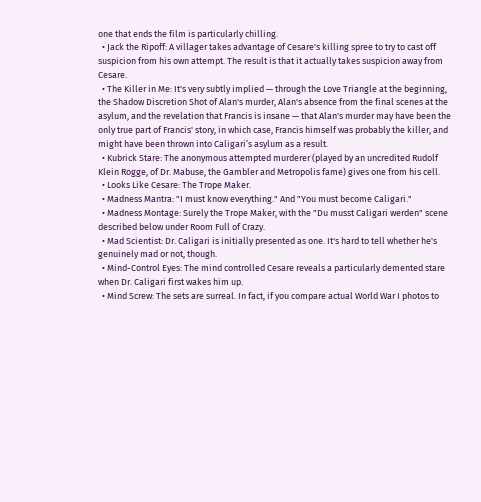one that ends the film is particularly chilling.
  • Jack the Ripoff: A villager takes advantage of Cesare's killing spree to try to cast off suspicion from his own attempt. The result is that it actually takes suspicion away from Cesare.
  • The Killer in Me: It's very subtly implied — through the Love Triangle at the beginning, the Shadow Discretion Shot of Alan's murder, Alan's absence from the final scenes at the asylum, and the revelation that Francis is insane — that Alan's murder may have been the only true part of Francis' story, in which case, Francis himself was probably the killer, and might have been thrown into Caligari’s asylum as a result.
  • Kubrick Stare: The anonymous attempted murderer (played by an uncredited Rudolf Klein Rogge, of Dr. Mabuse, the Gambler and Metropolis fame) gives one from his cell.
  • Looks Like Cesare: The Trope Maker.
  • Madness Mantra: "I must know everything." And "You must become Caligari."
  • Madness Montage: Surely the Trope Maker, with the "Du musst Caligari werden" scene described below under Room Full of Crazy.
  • Mad Scientist: Dr. Caligari is initially presented as one. It's hard to tell whether he's genuinely mad or not, though.
  • Mind-Control Eyes: The mind controlled Cesare reveals a particularly demented stare when Dr. Caligari first wakes him up.
  • Mind Screw: The sets are surreal. In fact, if you compare actual World War I photos to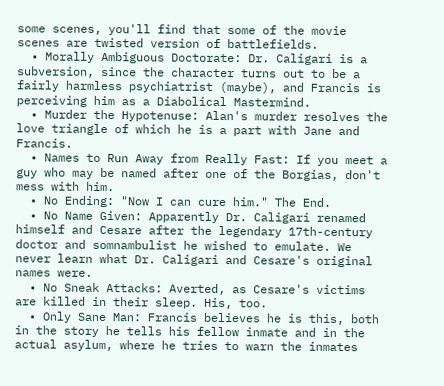some scenes, you'll find that some of the movie scenes are twisted version of battlefields.
  • Morally Ambiguous Doctorate: Dr. Caligari is a subversion, since the character turns out to be a fairly harmless psychiatrist (maybe), and Francis is perceiving him as a Diabolical Mastermind.
  • Murder the Hypotenuse: Alan's murder resolves the love triangle of which he is a part with Jane and Francis.
  • Names to Run Away from Really Fast: If you meet a guy who may be named after one of the Borgias, don't mess with him.
  • No Ending: "Now I can cure him." The End.
  • No Name Given: Apparently Dr. Caligari renamed himself and Cesare after the legendary 17th-century doctor and somnambulist he wished to emulate. We never learn what Dr. Caligari and Cesare's original names were.
  • No Sneak Attacks: Averted, as Cesare's victims are killed in their sleep. His, too.
  • Only Sane Man: Francis believes he is this, both in the story he tells his fellow inmate and in the actual asylum, where he tries to warn the inmates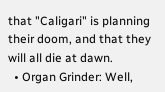that "Caligari" is planning their doom, and that they will all die at dawn.
  • Organ Grinder: Well,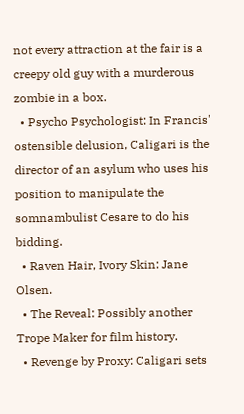not every attraction at the fair is a creepy old guy with a murderous zombie in a box.
  • Psycho Psychologist: In Francis' ostensible delusion, Caligari is the director of an asylum who uses his position to manipulate the somnambulist Cesare to do his bidding.
  • Raven Hair, Ivory Skin: Jane Olsen.
  • The Reveal: Possibly another Trope Maker for film history.
  • Revenge by Proxy: Caligari sets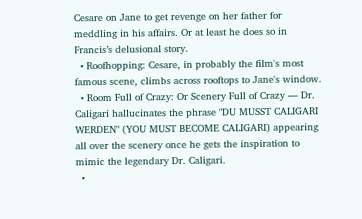Cesare on Jane to get revenge on her father for meddling in his affairs. Or at least he does so in Francis’s delusional story.
  • Roofhopping: Cesare, in probably the film's most famous scene, climbs across rooftops to Jane's window.
  • Room Full of Crazy: Or Scenery Full of Crazy — Dr. Caligari hallucinates the phrase "DU MUSST CALIGARI WERDEN" (YOU MUST BECOME CALIGARI) appearing all over the scenery once he gets the inspiration to mimic the legendary Dr. Caligari.
  •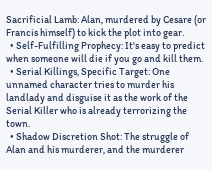Sacrificial Lamb: Alan, murdered by Cesare (or Francis himself) to kick the plot into gear.
  • Self-Fulfilling Prophecy: It's easy to predict when someone will die if you go and kill them.
  • Serial Killings, Specific Target: One unnamed character tries to murder his landlady and disguise it as the work of the Serial Killer who is already terrorizing the town.
  • Shadow Discretion Shot: The struggle of Alan and his murderer, and the murderer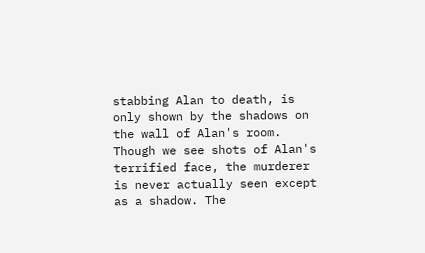stabbing Alan to death, is only shown by the shadows on the wall of Alan's room. Though we see shots of Alan's terrified face, the murderer is never actually seen except as a shadow. The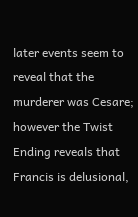later events seem to reveal that the murderer was Cesare; however the Twist Ending reveals that Francis is delusional,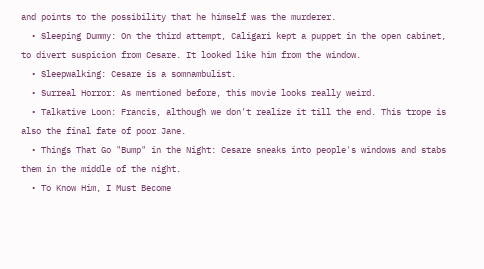and points to the possibility that he himself was the murderer.
  • Sleeping Dummy: On the third attempt, Caligari kept a puppet in the open cabinet, to divert suspicion from Cesare. It looked like him from the window.
  • Sleepwalking: Cesare is a somnambulist.
  • Surreal Horror: As mentioned before, this movie looks really weird.
  • Talkative Loon: Francis, although we don't realize it till the end. This trope is also the final fate of poor Jane.
  • Things That Go "Bump" in the Night: Cesare sneaks into people's windows and stabs them in the middle of the night.
  • To Know Him, I Must Become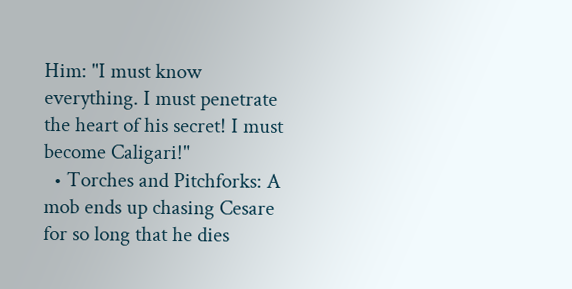Him: "I must know everything. I must penetrate the heart of his secret! I must become Caligari!"
  • Torches and Pitchforks: A mob ends up chasing Cesare for so long that he dies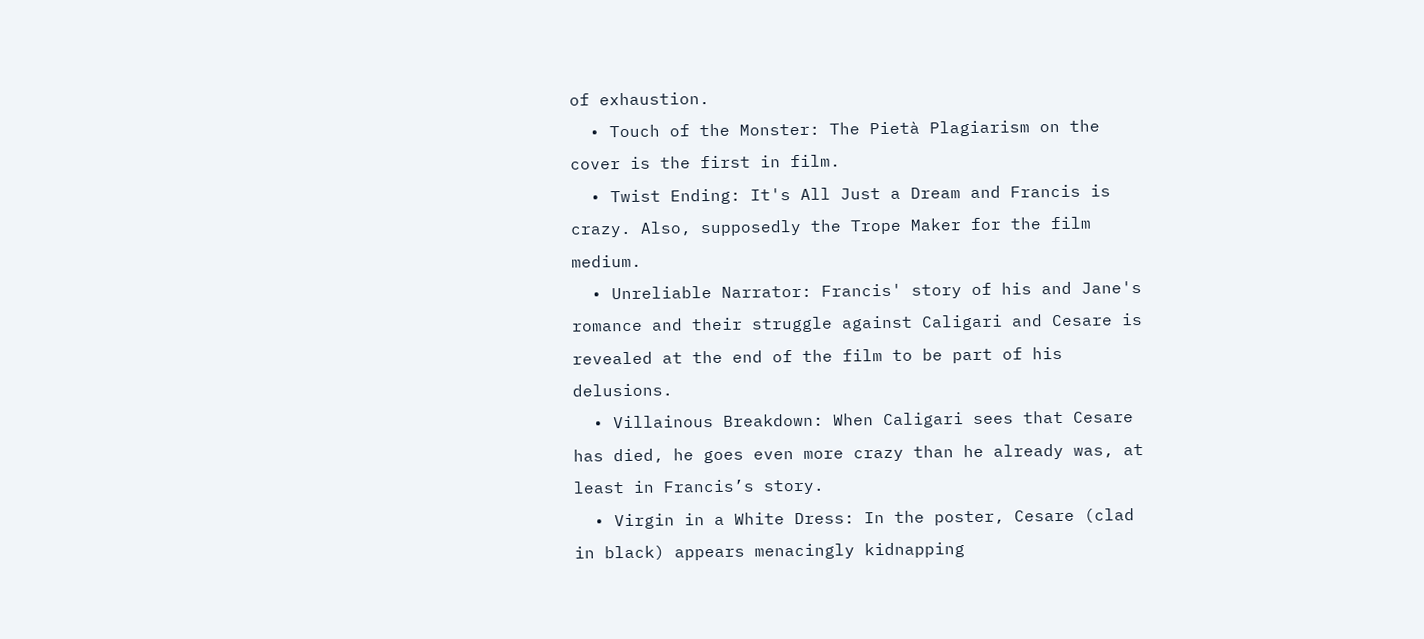of exhaustion.
  • Touch of the Monster: The Pietà Plagiarism on the cover is the first in film.
  • Twist Ending: It's All Just a Dream and Francis is crazy. Also, supposedly the Trope Maker for the film medium.
  • Unreliable Narrator: Francis' story of his and Jane's romance and their struggle against Caligari and Cesare is revealed at the end of the film to be part of his delusions.
  • Villainous Breakdown: When Caligari sees that Cesare has died, he goes even more crazy than he already was, at least in Francis’s story.
  • Virgin in a White Dress: In the poster, Cesare (clad in black) appears menacingly kidnapping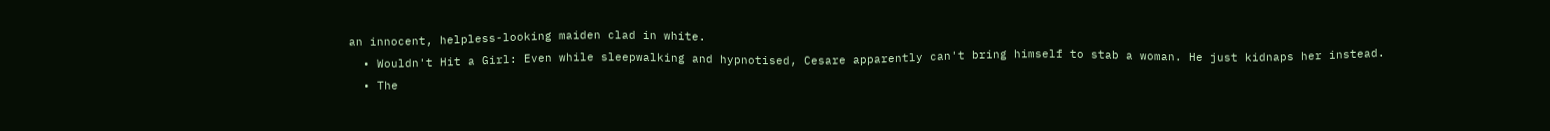an innocent, helpless-looking maiden clad in white.
  • Wouldn't Hit a Girl: Even while sleepwalking and hypnotised, Cesare apparently can't bring himself to stab a woman. He just kidnaps her instead.
  • The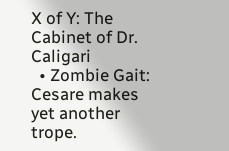X of Y: The Cabinet of Dr. Caligari
  • Zombie Gait: Cesare makes yet another trope.